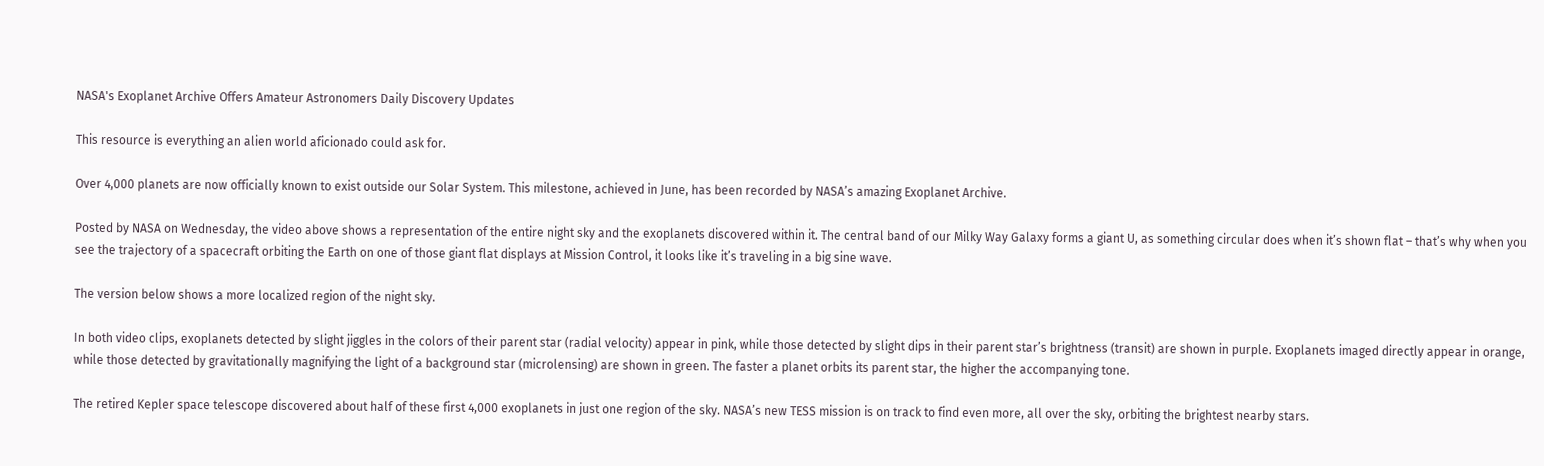NASA's Exoplanet Archive Offers Amateur Astronomers Daily Discovery Updates

This resource is everything an alien world aficionado could ask for.

Over 4,000 planets are now officially known to exist outside our Solar System. This milestone, achieved in June, has been recorded by NASA’s amazing Exoplanet Archive.

Posted by NASA on Wednesday, the video above shows a representation of the entire night sky and the exoplanets discovered within it. The central band of our Milky Way Galaxy forms a giant U, as something circular does when it’s shown flat – that’s why when you see the trajectory of a spacecraft orbiting the Earth on one of those giant flat displays at Mission Control, it looks like it’s traveling in a big sine wave.

The version below shows a more localized region of the night sky.

In both video clips, exoplanets detected by slight jiggles in the colors of their parent star (radial velocity) appear in pink, while those detected by slight dips in their parent star’s brightness (transit) are shown in purple. Exoplanets imaged directly appear in orange, while those detected by gravitationally magnifying the light of a background star (microlensing) are shown in green. The faster a planet orbits its parent star, the higher the accompanying tone.

The retired Kepler space telescope discovered about half of these first 4,000 exoplanets in just one region of the sky. NASA’s new TESS mission is on track to find even more, all over the sky, orbiting the brightest nearby stars.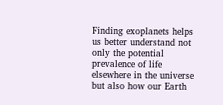Finding exoplanets helps us better understand not only the potential prevalence of life elsewhere in the universe but also how our Earth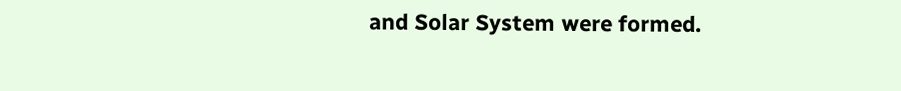and Solar System were formed.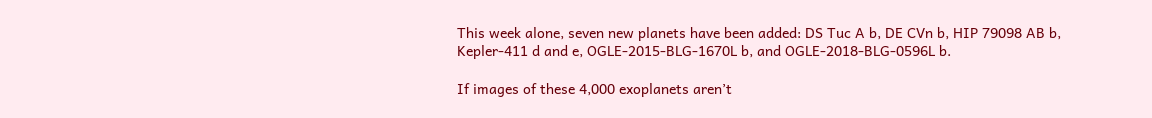This week alone, seven new planets have been added: DS Tuc A b, DE CVn b, HIP 79098 AB b, Kepler-411 d and e, OGLE-2015-BLG-1670L b, and OGLE-2018-BLG-0596L b.

If images of these 4,000 exoplanets aren’t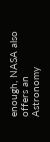enough, NASA also offers an Astronomy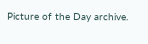Picture of the Day archive.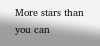More stars than you can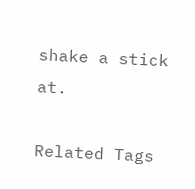shake a stick at.

Related Tags